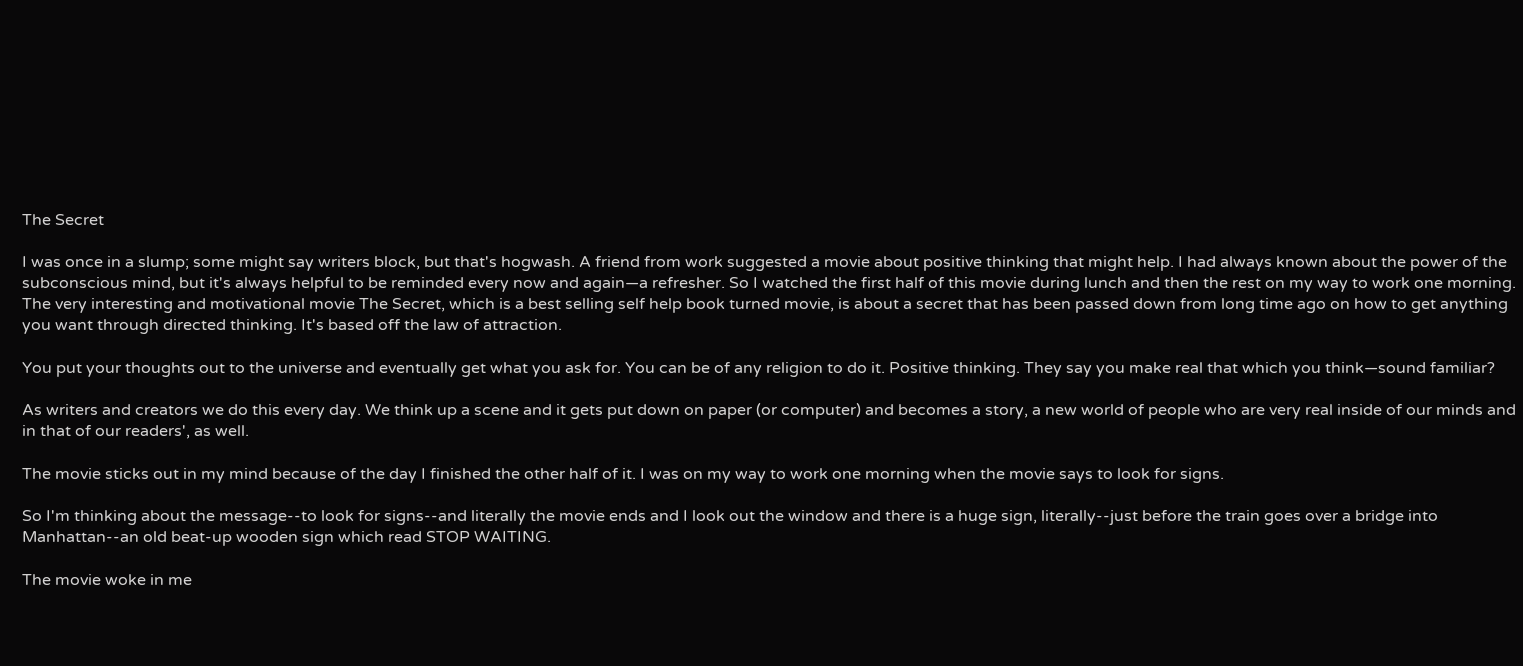The Secret

I was once in a slump; some might say writers block, but that's hogwash. A friend from work suggested a movie about positive thinking that might help. I had always known about the power of the subconscious mind, but it's always helpful to be reminded every now and again—a refresher. So I watched the first half of this movie during lunch and then the rest on my way to work one morning. The very interesting and motivational movie The Secret, which is a best selling self help book turned movie, is about a secret that has been passed down from long time ago on how to get anything you want through directed thinking. It's based off the law of attraction.

You put your thoughts out to the universe and eventually get what you ask for. You can be of any religion to do it. Positive thinking. They say you make real that which you think—sound familiar?

As writers and creators we do this every day. We think up a scene and it gets put down on paper (or computer) and becomes a story, a new world of people who are very real inside of our minds and in that of our readers', as well.

The movie sticks out in my mind because of the day I finished the other half of it. I was on my way to work one morning when the movie says to look for signs.

So I'm thinking about the message--to look for signs--and literally the movie ends and I look out the window and there is a huge sign, literally--just before the train goes over a bridge into Manhattan--an old beat-up wooden sign which read STOP WAITING.

The movie woke in me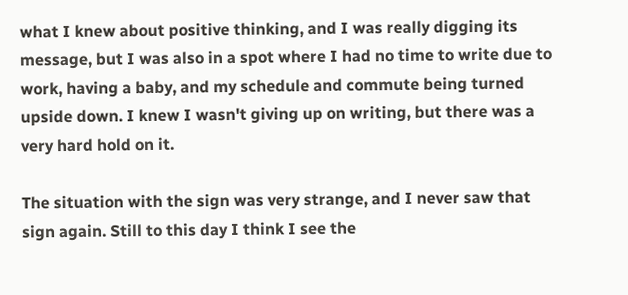what I knew about positive thinking, and I was really digging its message, but I was also in a spot where I had no time to write due to work, having a baby, and my schedule and commute being turned upside down. I knew I wasn't giving up on writing, but there was a very hard hold on it.

The situation with the sign was very strange, and I never saw that sign again. Still to this day I think I see the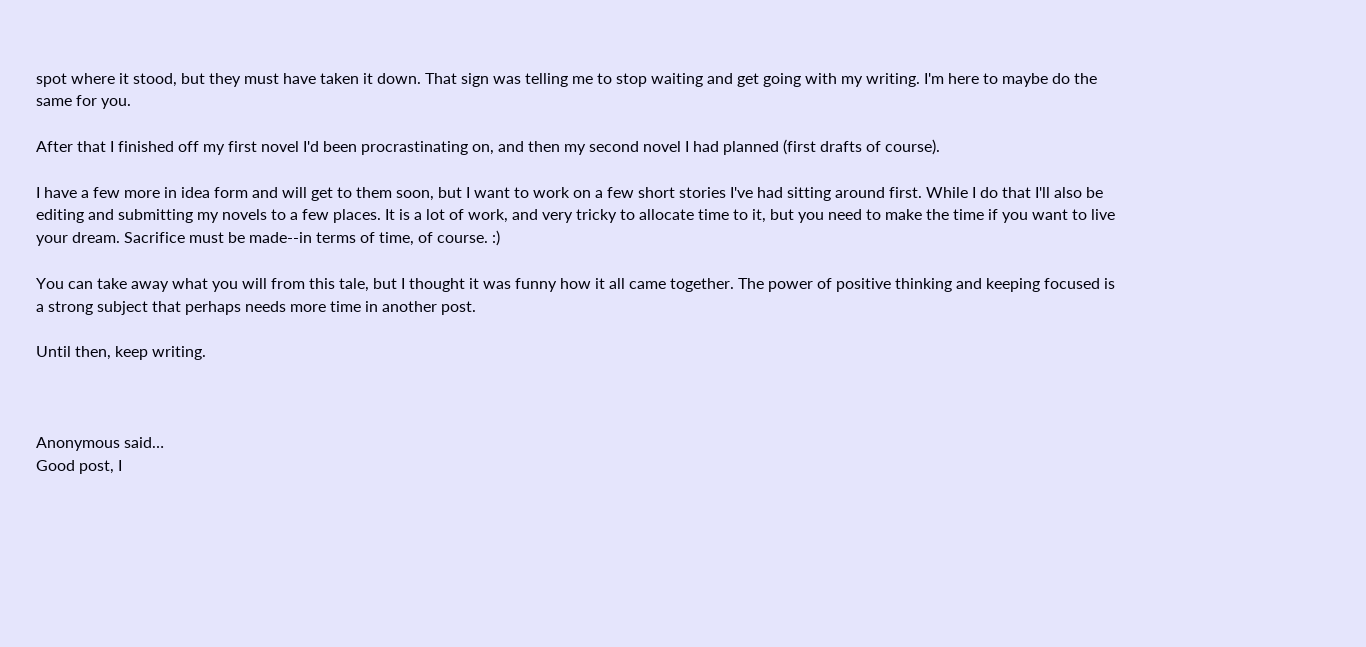spot where it stood, but they must have taken it down. That sign was telling me to stop waiting and get going with my writing. I'm here to maybe do the same for you.

After that I finished off my first novel I'd been procrastinating on, and then my second novel I had planned (first drafts of course).

I have a few more in idea form and will get to them soon, but I want to work on a few short stories I've had sitting around first. While I do that I'll also be editing and submitting my novels to a few places. It is a lot of work, and very tricky to allocate time to it, but you need to make the time if you want to live your dream. Sacrifice must be made--in terms of time, of course. :)

You can take away what you will from this tale, but I thought it was funny how it all came together. The power of positive thinking and keeping focused is a strong subject that perhaps needs more time in another post.

Until then, keep writing.



Anonymous said…
Good post, I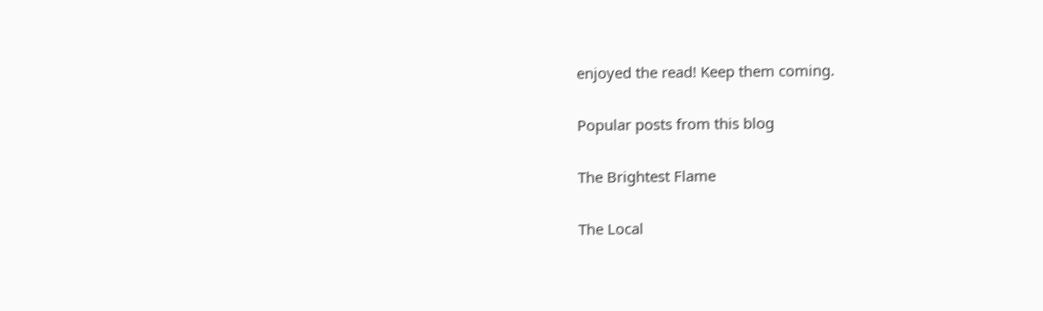enjoyed the read! Keep them coming.

Popular posts from this blog

The Brightest Flame

The Local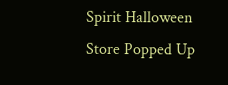Spirit Halloween Store Popped Up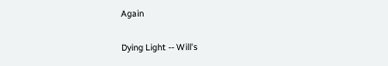Again

Dying Light -- Will's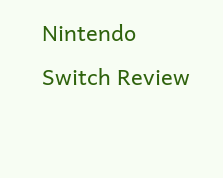Nintendo Switch Review